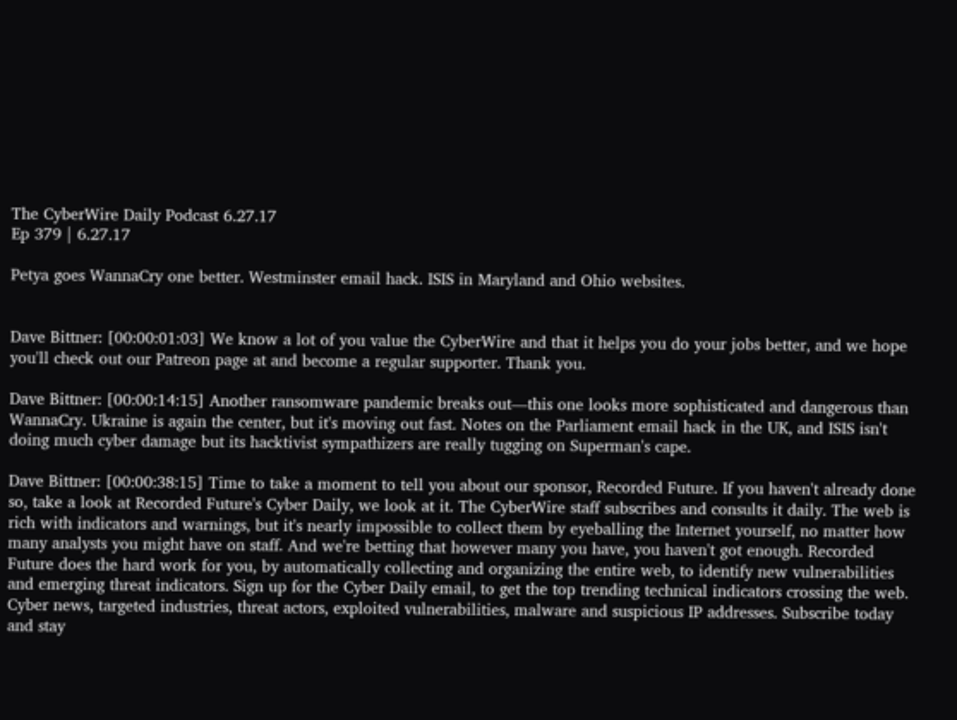The CyberWire Daily Podcast 6.27.17
Ep 379 | 6.27.17

Petya goes WannaCry one better. Westminster email hack. ISIS in Maryland and Ohio websites.


Dave Bittner: [00:00:01:03] We know a lot of you value the CyberWire and that it helps you do your jobs better, and we hope you'll check out our Patreon page at and become a regular supporter. Thank you.

Dave Bittner: [00:00:14:15] Another ransomware pandemic breaks out—this one looks more sophisticated and dangerous than WannaCry. Ukraine is again the center, but it's moving out fast. Notes on the Parliament email hack in the UK, and ISIS isn't doing much cyber damage but its hacktivist sympathizers are really tugging on Superman's cape.

Dave Bittner: [00:00:38:15] Time to take a moment to tell you about our sponsor, Recorded Future. If you haven't already done so, take a look at Recorded Future's Cyber Daily, we look at it. The CyberWire staff subscribes and consults it daily. The web is rich with indicators and warnings, but it's nearly impossible to collect them by eyeballing the Internet yourself, no matter how many analysts you might have on staff. And we're betting that however many you have, you haven't got enough. Recorded Future does the hard work for you, by automatically collecting and organizing the entire web, to identify new vulnerabilities and emerging threat indicators. Sign up for the Cyber Daily email, to get the top trending technical indicators crossing the web. Cyber news, targeted industries, threat actors, exploited vulnerabilities, malware and suspicious IP addresses. Subscribe today and stay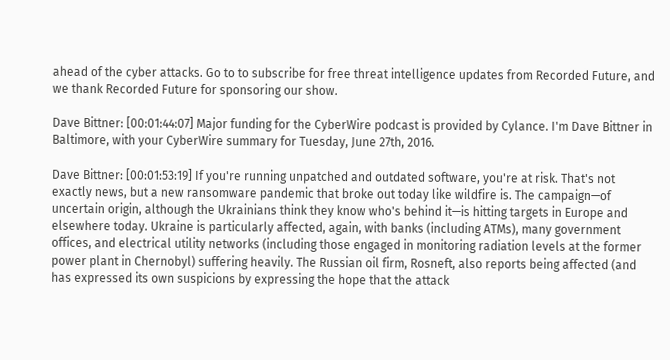ahead of the cyber attacks. Go to to subscribe for free threat intelligence updates from Recorded Future, and we thank Recorded Future for sponsoring our show.

Dave Bittner: [00:01:44:07] Major funding for the CyberWire podcast is provided by Cylance. I'm Dave Bittner in Baltimore, with your CyberWire summary for Tuesday, June 27th, 2016.

Dave Bittner: [00:01:53:19] If you're running unpatched and outdated software, you're at risk. That's not exactly news, but a new ransomware pandemic that broke out today like wildfire is. The campaign—of uncertain origin, although the Ukrainians think they know who's behind it—is hitting targets in Europe and elsewhere today. Ukraine is particularly affected, again, with banks (including ATMs), many government offices, and electrical utility networks (including those engaged in monitoring radiation levels at the former power plant in Chernobyl) suffering heavily. The Russian oil firm, Rosneft, also reports being affected (and has expressed its own suspicions by expressing the hope that the attack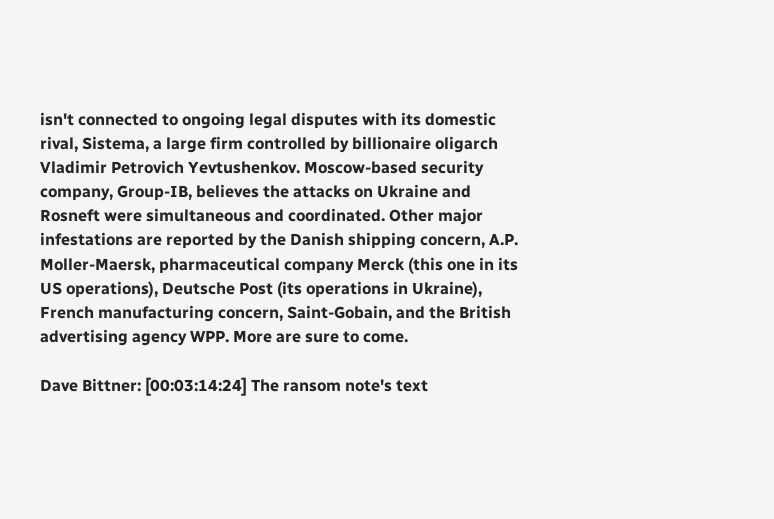isn't connected to ongoing legal disputes with its domestic rival, Sistema, a large firm controlled by billionaire oligarch Vladimir Petrovich Yevtushenkov. Moscow-based security company, Group-IB, believes the attacks on Ukraine and Rosneft were simultaneous and coordinated. Other major infestations are reported by the Danish shipping concern, A.P. Moller-Maersk, pharmaceutical company Merck (this one in its US operations), Deutsche Post (its operations in Ukraine), French manufacturing concern, Saint-Gobain, and the British advertising agency WPP. More are sure to come.

Dave Bittner: [00:03:14:24] The ransom note's text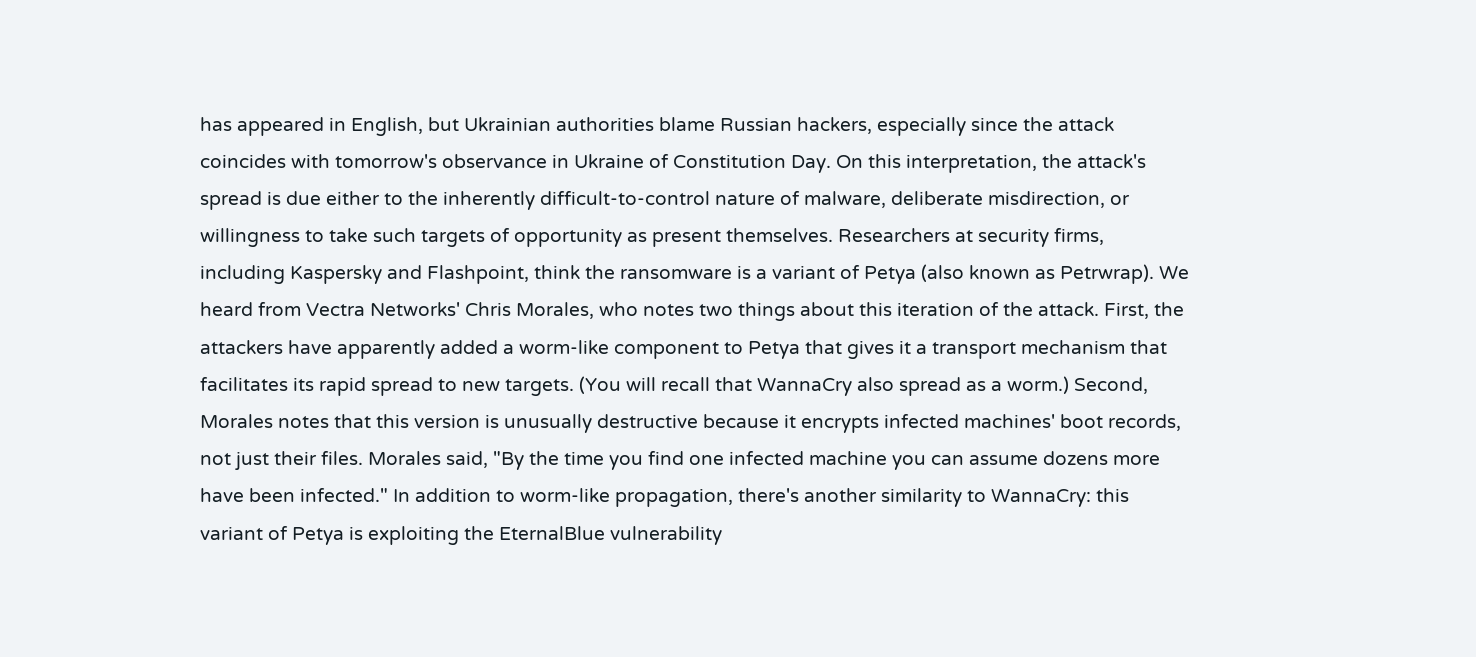has appeared in English, but Ukrainian authorities blame Russian hackers, especially since the attack coincides with tomorrow's observance in Ukraine of Constitution Day. On this interpretation, the attack's spread is due either to the inherently difficult-to-control nature of malware, deliberate misdirection, or willingness to take such targets of opportunity as present themselves. Researchers at security firms, including Kaspersky and Flashpoint, think the ransomware is a variant of Petya (also known as Petrwrap). We heard from Vectra Networks' Chris Morales, who notes two things about this iteration of the attack. First, the attackers have apparently added a worm-like component to Petya that gives it a transport mechanism that facilitates its rapid spread to new targets. (You will recall that WannaCry also spread as a worm.) Second, Morales notes that this version is unusually destructive because it encrypts infected machines' boot records, not just their files. Morales said, "By the time you find one infected machine you can assume dozens more have been infected." In addition to worm-like propagation, there's another similarity to WannaCry: this variant of Petya is exploiting the EternalBlue vulnerability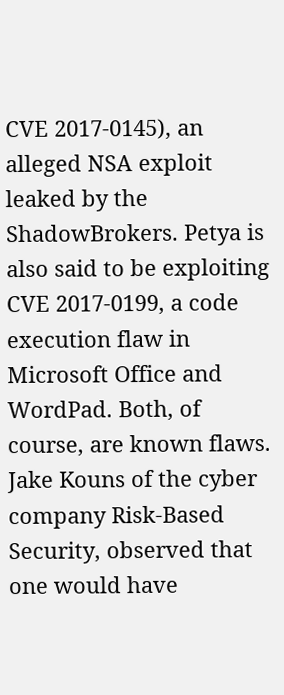CVE 2017-0145), an alleged NSA exploit leaked by the ShadowBrokers. Petya is also said to be exploiting CVE 2017-0199, a code execution flaw in Microsoft Office and WordPad. Both, of course, are known flaws. Jake Kouns of the cyber company Risk-Based Security, observed that one would have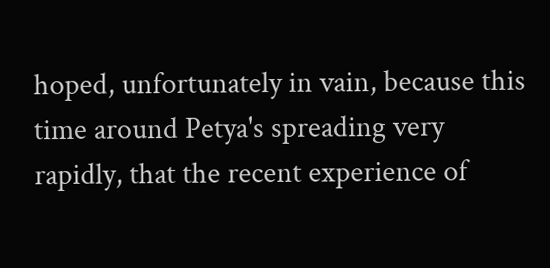hoped, unfortunately in vain, because this time around Petya's spreading very rapidly, that the recent experience of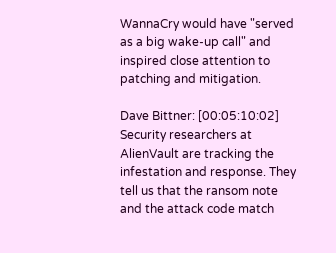WannaCry would have "served as a big wake-up call" and inspired close attention to patching and mitigation.

Dave Bittner: [00:05:10:02] Security researchers at AlienVault are tracking the infestation and response. They tell us that the ransom note and the attack code match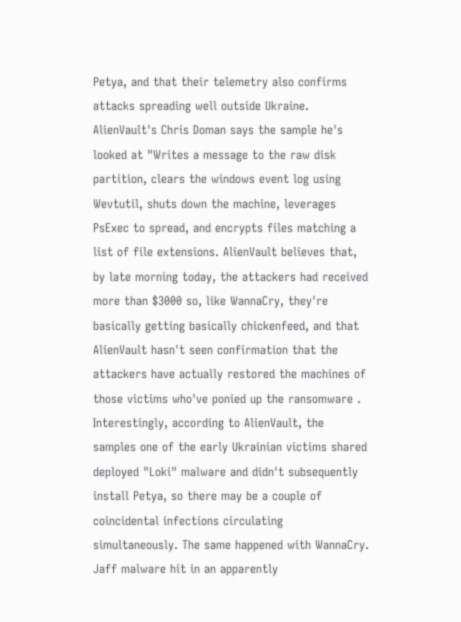Petya, and that their telemetry also confirms attacks spreading well outside Ukraine. AlienVault's Chris Doman says the sample he's looked at "Writes a message to the raw disk partition, clears the windows event log using Wevtutil, shuts down the machine, leverages PsExec to spread, and encrypts files matching a list of file extensions. AlienVault believes that, by late morning today, the attackers had received more than $3000 so, like WannaCry, they're basically getting basically chickenfeed, and that AlienVault hasn't seen confirmation that the attackers have actually restored the machines of those victims who've ponied up the ransomware . Interestingly, according to AlienVault, the samples one of the early Ukrainian victims shared deployed "Loki" malware and didn't subsequently install Petya, so there may be a couple of coincidental infections circulating simultaneously. The same happened with WannaCry. Jaff malware hit in an apparently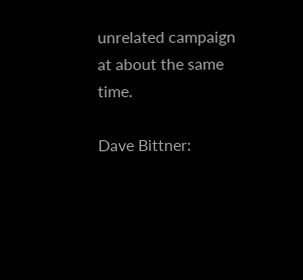unrelated campaign at about the same time.

Dave Bittner: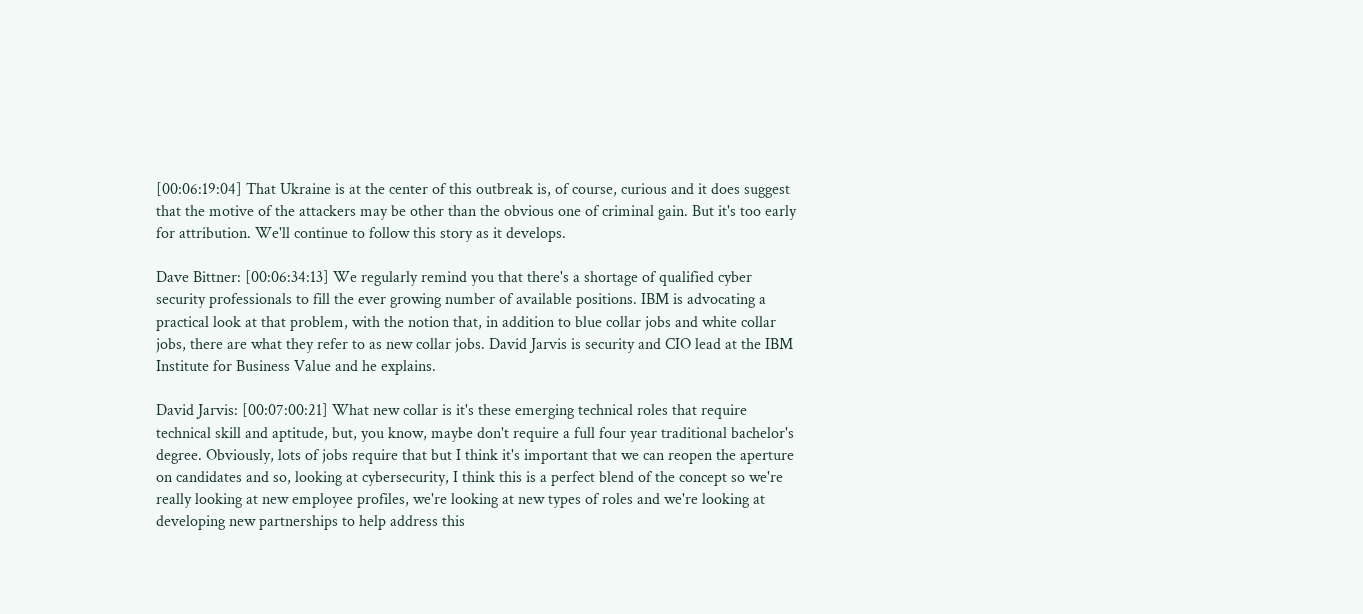[00:06:19:04] That Ukraine is at the center of this outbreak is, of course, curious and it does suggest that the motive of the attackers may be other than the obvious one of criminal gain. But it's too early for attribution. We'll continue to follow this story as it develops.

Dave Bittner: [00:06:34:13] We regularly remind you that there's a shortage of qualified cyber security professionals to fill the ever growing number of available positions. IBM is advocating a practical look at that problem, with the notion that, in addition to blue collar jobs and white collar jobs, there are what they refer to as new collar jobs. David Jarvis is security and CIO lead at the IBM Institute for Business Value and he explains.

David Jarvis: [00:07:00:21] What new collar is it's these emerging technical roles that require technical skill and aptitude, but, you know, maybe don't require a full four year traditional bachelor's degree. Obviously, lots of jobs require that but I think it's important that we can reopen the aperture on candidates and so, looking at cybersecurity, I think this is a perfect blend of the concept so we're really looking at new employee profiles, we're looking at new types of roles and we're looking at developing new partnerships to help address this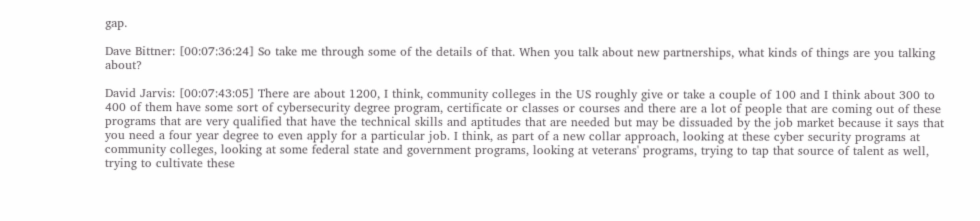gap.

Dave Bittner: [00:07:36:24] So take me through some of the details of that. When you talk about new partnerships, what kinds of things are you talking about?

David Jarvis: [00:07:43:05] There are about 1200, I think, community colleges in the US roughly give or take a couple of 100 and I think about 300 to 400 of them have some sort of cybersecurity degree program, certificate or classes or courses and there are a lot of people that are coming out of these programs that are very qualified that have the technical skills and aptitudes that are needed but may be dissuaded by the job market because it says that you need a four year degree to even apply for a particular job. I think, as part of a new collar approach, looking at these cyber security programs at community colleges, looking at some federal state and government programs, looking at veterans' programs, trying to tap that source of talent as well, trying to cultivate these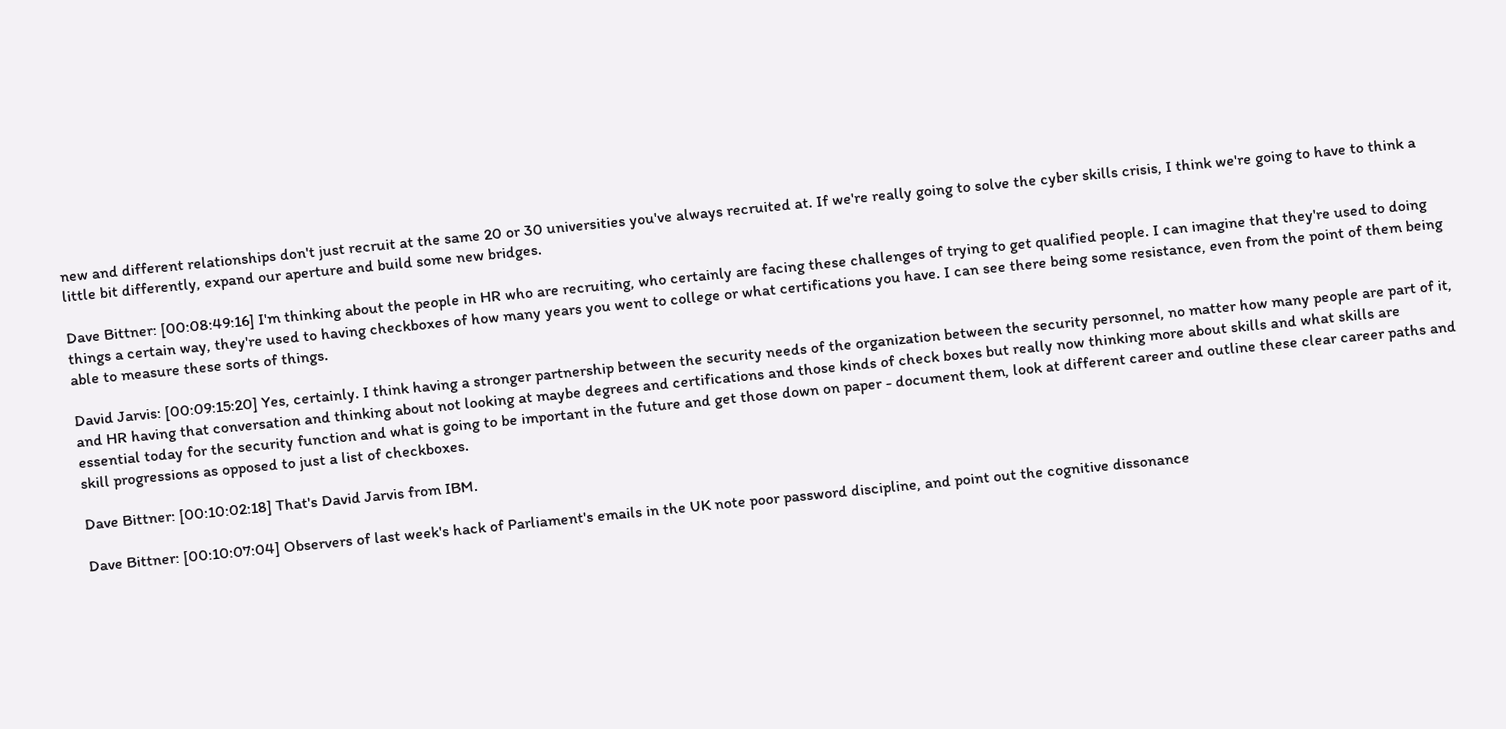new and different relationships don't just recruit at the same 20 or 30 universities you've always recruited at. If we're really going to solve the cyber skills crisis, I think we're going to have to think a little bit differently, expand our aperture and build some new bridges.

Dave Bittner: [00:08:49:16] I'm thinking about the people in HR who are recruiting, who certainly are facing these challenges of trying to get qualified people. I can imagine that they're used to doing things a certain way, they're used to having checkboxes of how many years you went to college or what certifications you have. I can see there being some resistance, even from the point of them being able to measure these sorts of things.

David Jarvis: [00:09:15:20] Yes, certainly. I think having a stronger partnership between the security needs of the organization between the security personnel, no matter how many people are part of it, and HR having that conversation and thinking about not looking at maybe degrees and certifications and those kinds of check boxes but really now thinking more about skills and what skills are essential today for the security function and what is going to be important in the future and get those down on paper - document them, look at different career and outline these clear career paths and skill progressions as opposed to just a list of checkboxes.

Dave Bittner: [00:10:02:18] That's David Jarvis from IBM.

Dave Bittner: [00:10:07:04] Observers of last week's hack of Parliament's emails in the UK note poor password discipline, and point out the cognitive dissonance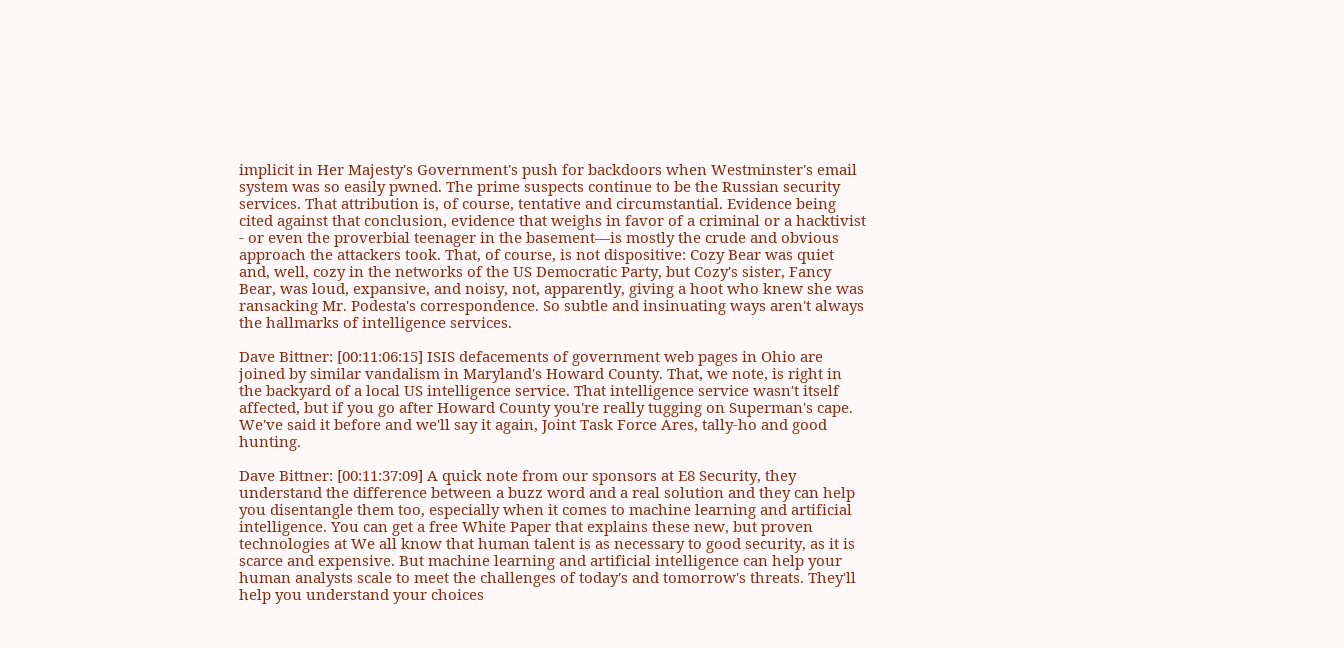implicit in Her Majesty's Government's push for backdoors when Westminster's email system was so easily pwned. The prime suspects continue to be the Russian security services. That attribution is, of course, tentative and circumstantial. Evidence being cited against that conclusion, evidence that weighs in favor of a criminal or a hacktivist - or even the proverbial teenager in the basement—is mostly the crude and obvious approach the attackers took. That, of course, is not dispositive: Cozy Bear was quiet and, well, cozy in the networks of the US Democratic Party, but Cozy's sister, Fancy Bear, was loud, expansive, and noisy, not, apparently, giving a hoot who knew she was ransacking Mr. Podesta's correspondence. So subtle and insinuating ways aren't always the hallmarks of intelligence services.

Dave Bittner: [00:11:06:15] ISIS defacements of government web pages in Ohio are joined by similar vandalism in Maryland's Howard County. That, we note, is right in the backyard of a local US intelligence service. That intelligence service wasn't itself affected, but if you go after Howard County you're really tugging on Superman's cape. We've said it before and we'll say it again, Joint Task Force Ares, tally-ho and good hunting.

Dave Bittner: [00:11:37:09] A quick note from our sponsors at E8 Security, they understand the difference between a buzz word and a real solution and they can help you disentangle them too, especially when it comes to machine learning and artificial intelligence. You can get a free White Paper that explains these new, but proven technologies at We all know that human talent is as necessary to good security, as it is scarce and expensive. But machine learning and artificial intelligence can help your human analysts scale to meet the challenges of today's and tomorrow's threats. They'll help you understand your choices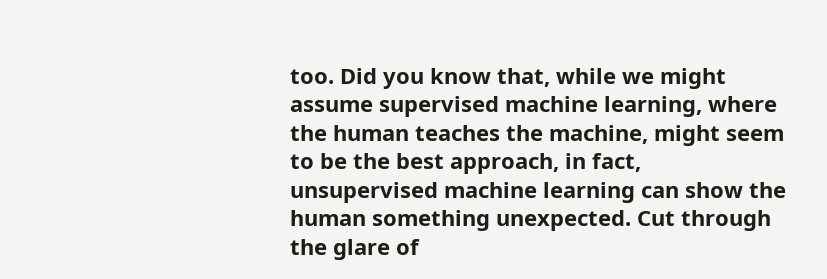too. Did you know that, while we might assume supervised machine learning, where the human teaches the machine, might seem to be the best approach, in fact, unsupervised machine learning can show the human something unexpected. Cut through the glare of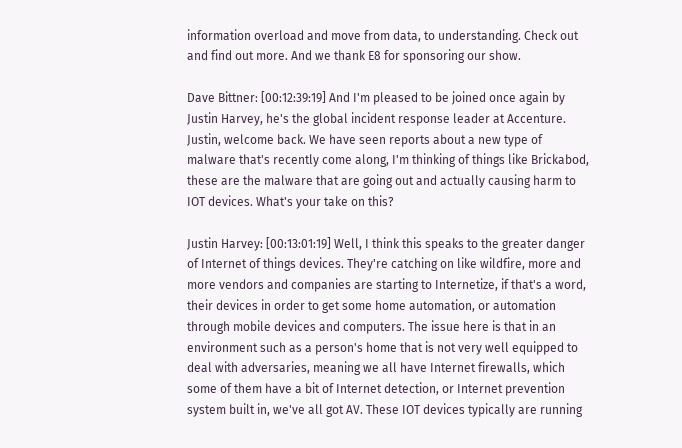information overload and move from data, to understanding. Check out and find out more. And we thank E8 for sponsoring our show.

Dave Bittner: [00:12:39:19] And I'm pleased to be joined once again by Justin Harvey, he's the global incident response leader at Accenture. Justin, welcome back. We have seen reports about a new type of malware that's recently come along, I'm thinking of things like Brickabod, these are the malware that are going out and actually causing harm to IOT devices. What's your take on this?

Justin Harvey: [00:13:01:19] Well, I think this speaks to the greater danger of Internet of things devices. They're catching on like wildfire, more and more vendors and companies are starting to Internetize, if that's a word, their devices in order to get some home automation, or automation through mobile devices and computers. The issue here is that in an environment such as a person's home that is not very well equipped to deal with adversaries, meaning we all have Internet firewalls, which some of them have a bit of Internet detection, or Internet prevention system built in, we've all got AV. These IOT devices typically are running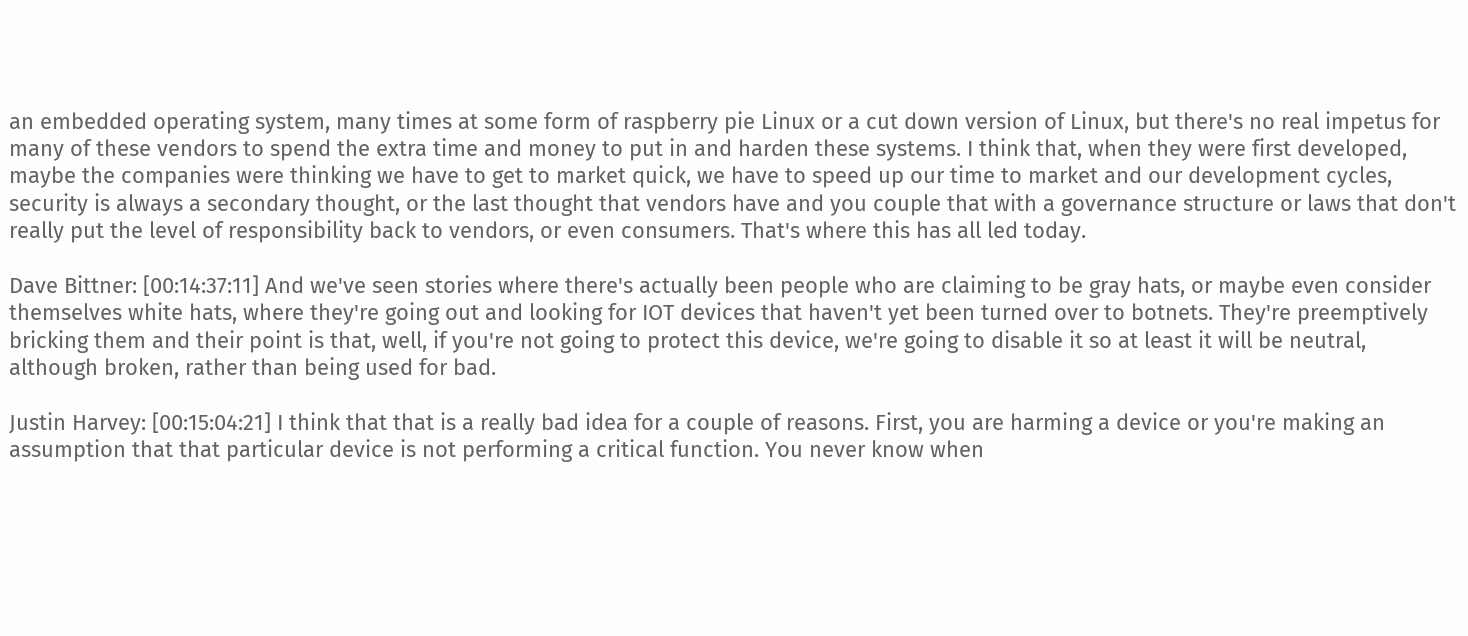an embedded operating system, many times at some form of raspberry pie Linux or a cut down version of Linux, but there's no real impetus for many of these vendors to spend the extra time and money to put in and harden these systems. I think that, when they were first developed, maybe the companies were thinking we have to get to market quick, we have to speed up our time to market and our development cycles, security is always a secondary thought, or the last thought that vendors have and you couple that with a governance structure or laws that don't really put the level of responsibility back to vendors, or even consumers. That's where this has all led today.

Dave Bittner: [00:14:37:11] And we've seen stories where there's actually been people who are claiming to be gray hats, or maybe even consider themselves white hats, where they're going out and looking for IOT devices that haven't yet been turned over to botnets. They're preemptively bricking them and their point is that, well, if you're not going to protect this device, we're going to disable it so at least it will be neutral, although broken, rather than being used for bad.

Justin Harvey: [00:15:04:21] I think that that is a really bad idea for a couple of reasons. First, you are harming a device or you're making an assumption that that particular device is not performing a critical function. You never know when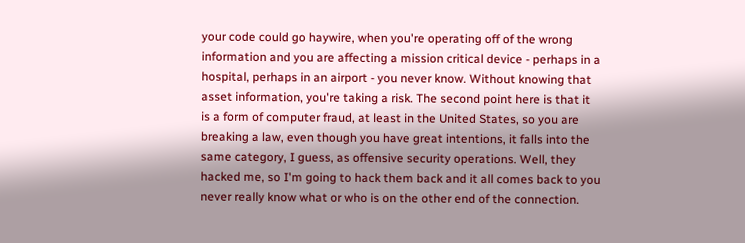your code could go haywire, when you're operating off of the wrong information and you are affecting a mission critical device - perhaps in a hospital, perhaps in an airport - you never know. Without knowing that asset information, you're taking a risk. The second point here is that it is a form of computer fraud, at least in the United States, so you are breaking a law, even though you have great intentions, it falls into the same category, I guess, as offensive security operations. Well, they hacked me, so I'm going to hack them back and it all comes back to you never really know what or who is on the other end of the connection.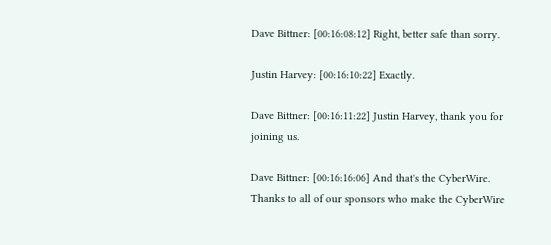Dave Bittner: [00:16:08:12] Right, better safe than sorry.

Justin Harvey: [00:16:10:22] Exactly.

Dave Bittner: [00:16:11:22] Justin Harvey, thank you for joining us.

Dave Bittner: [00:16:16:06] And that's the CyberWire. Thanks to all of our sponsors who make the CyberWire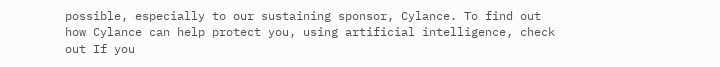possible, especially to our sustaining sponsor, Cylance. To find out how Cylance can help protect you, using artificial intelligence, check out If you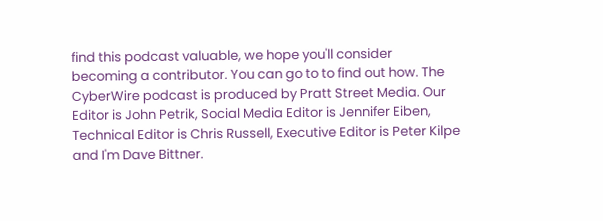find this podcast valuable, we hope you'll consider becoming a contributor. You can go to to find out how. The CyberWire podcast is produced by Pratt Street Media. Our Editor is John Petrik, Social Media Editor is Jennifer Eiben, Technical Editor is Chris Russell, Executive Editor is Peter Kilpe and I'm Dave Bittner.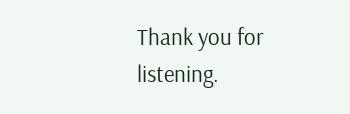Thank you for listening.